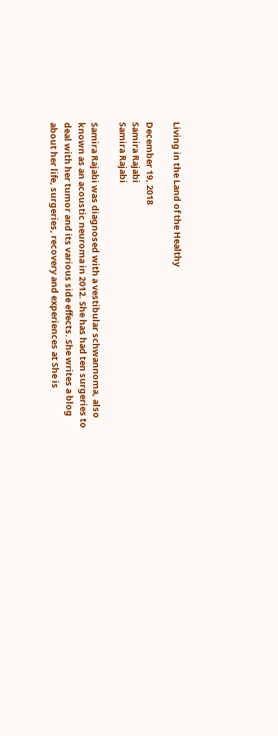Living in the Land of the Healthy

December 19, 2018
Samira Rajabi
Samira Rajabi

Samira Rajabi was diagnosed with a vestibular schwannoma, also known as an acoustic neuroma in 2012. She has had ten surgeries to deal with her tumor and its various side effects. She writes a blog about her life, surgeries, recovery and experiences at She is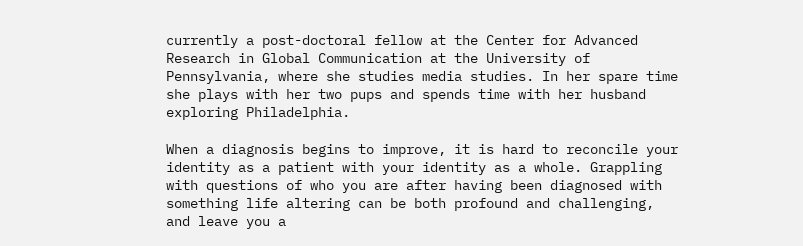currently a post-doctoral fellow at the Center for Advanced Research in Global Communication at the University of Pennsylvania, where she studies media studies. In her spare time she plays with her two pups and spends time with her husband exploring Philadelphia.

When a diagnosis begins to improve, it is hard to reconcile your identity as a patient with your identity as a whole. Grappling with questions of who you are after having been diagnosed with something life altering can be both profound and challenging, and leave you a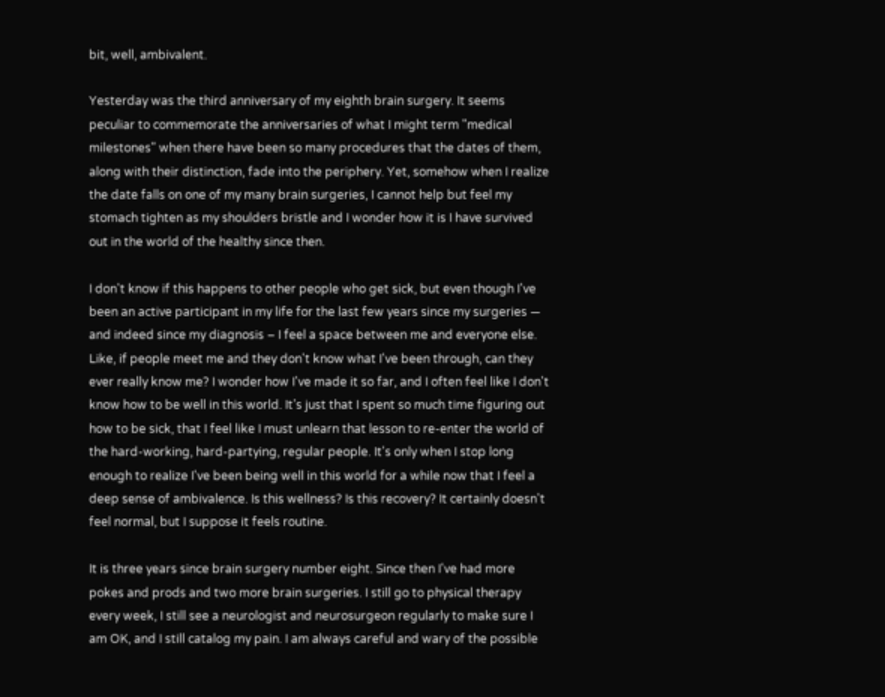bit, well, ambivalent.

Yesterday was the third anniversary of my eighth brain surgery. It seems peculiar to commemorate the anniversaries of what I might term "medical milestones" when there have been so many procedures that the dates of them, along with their distinction, fade into the periphery. Yet, somehow when I realize the date falls on one of my many brain surgeries, I cannot help but feel my stomach tighten as my shoulders bristle and I wonder how it is I have survived out in the world of the healthy since then.

I don't know if this happens to other people who get sick, but even though I've been an active participant in my life for the last few years since my surgeries — and indeed since my diagnosis – I feel a space between me and everyone else. Like, if people meet me and they don't know what I've been through, can they ever really know me? I wonder how I've made it so far, and I often feel like I don't know how to be well in this world. It’s just that I spent so much time figuring out how to be sick, that I feel like I must unlearn that lesson to re-enter the world of the hard-working, hard-partying, regular people. It's only when I stop long enough to realize I've been being well in this world for a while now that I feel a deep sense of ambivalence. Is this wellness? Is this recovery? It certainly doesn't feel normal, but I suppose it feels routine.

It is three years since brain surgery number eight. Since then I've had more pokes and prods and two more brain surgeries. I still go to physical therapy every week, I still see a neurologist and neurosurgeon regularly to make sure I am OK, and I still catalog my pain. I am always careful and wary of the possible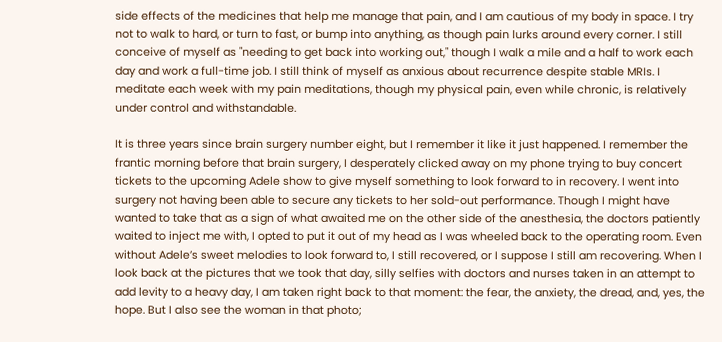side effects of the medicines that help me manage that pain, and I am cautious of my body in space. I try not to walk to hard, or turn to fast, or bump into anything, as though pain lurks around every corner. I still conceive of myself as "needing to get back into working out," though I walk a mile and a half to work each day and work a full-time job. I still think of myself as anxious about recurrence despite stable MRIs. I meditate each week with my pain meditations, though my physical pain, even while chronic, is relatively under control and withstandable.

It is three years since brain surgery number eight, but I remember it like it just happened. I remember the frantic morning before that brain surgery, I desperately clicked away on my phone trying to buy concert tickets to the upcoming Adele show to give myself something to look forward to in recovery. I went into surgery not having been able to secure any tickets to her sold-out performance. Though I might have wanted to take that as a sign of what awaited me on the other side of the anesthesia, the doctors patiently waited to inject me with, I opted to put it out of my head as I was wheeled back to the operating room. Even without Adele’s sweet melodies to look forward to, I still recovered, or I suppose I still am recovering. When I look back at the pictures that we took that day, silly selfies with doctors and nurses taken in an attempt to add levity to a heavy day, I am taken right back to that moment: the fear, the anxiety, the dread, and, yes, the hope. But I also see the woman in that photo;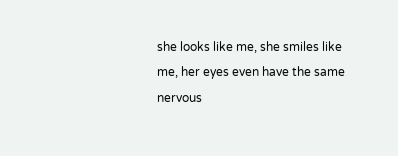she looks like me, she smiles like me, her eyes even have the same nervous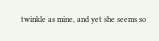twinkle as mine, and yet she seems so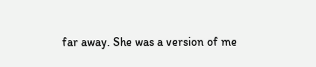far away. She was a version of me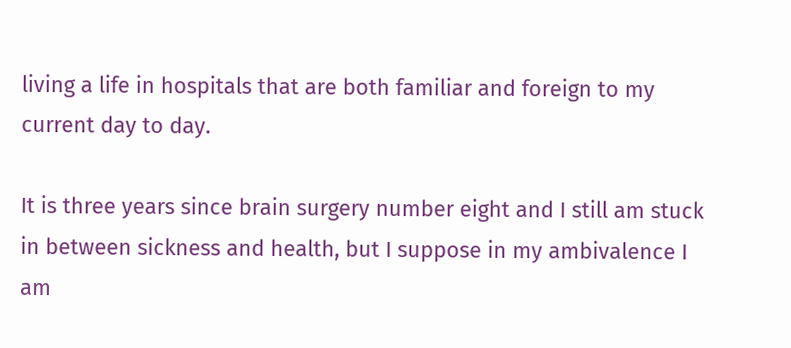living a life in hospitals that are both familiar and foreign to my current day to day.

It is three years since brain surgery number eight and I still am stuck in between sickness and health, but I suppose in my ambivalence I am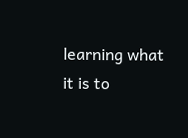learning what it is to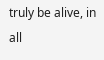truly be alive, in all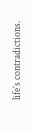life’s contradictions.